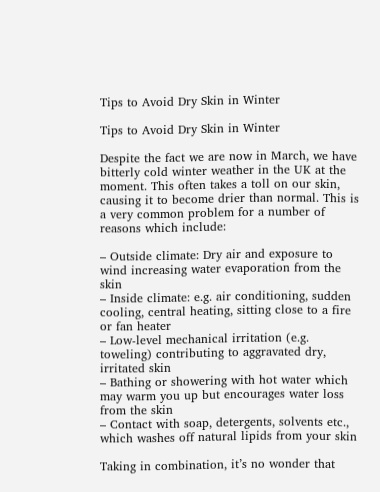Tips to Avoid Dry Skin in Winter

Tips to Avoid Dry Skin in Winter

Despite the fact we are now in March, we have bitterly cold winter weather in the UK at the moment. This often takes a toll on our skin, causing it to become drier than normal. This is a very common problem for a number of reasons which include:

– Outside climate: Dry air and exposure to wind increasing water evaporation from the skin
– Inside climate: e.g. air conditioning, sudden cooling, central heating, sitting close to a fire or fan heater
– Low-level mechanical irritation (e.g. toweling) contributing to aggravated dry, irritated skin
– Bathing or showering with hot water which may warm you up but encourages water loss from the skin
– Contact with soap, detergents, solvents etc., which washes off natural lipids from your skin

Taking in combination, it’s no wonder that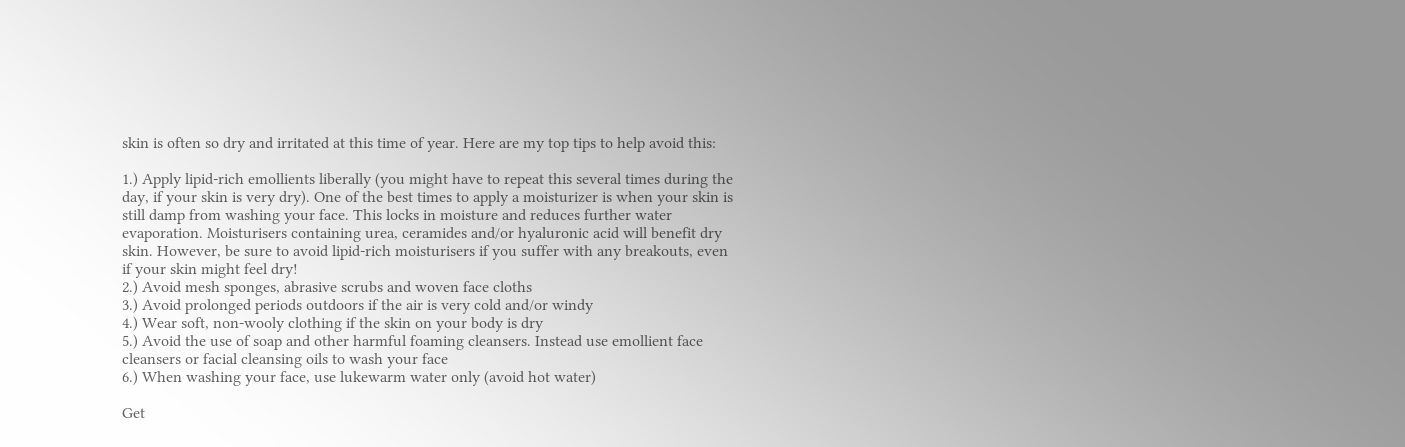skin is often so dry and irritated at this time of year. Here are my top tips to help avoid this:

1.) Apply lipid-rich emollients liberally (you might have to repeat this several times during the day, if your skin is very dry). One of the best times to apply a moisturizer is when your skin is still damp from washing your face. This locks in moisture and reduces further water evaporation. Moisturisers containing urea, ceramides and/or hyaluronic acid will benefit dry skin. However, be sure to avoid lipid-rich moisturisers if you suffer with any breakouts, even if your skin might feel dry!
2.) Avoid mesh sponges, abrasive scrubs and woven face cloths
3.) Avoid prolonged periods outdoors if the air is very cold and/or windy
4.) Wear soft, non-wooly clothing if the skin on your body is dry
5.) Avoid the use of soap and other harmful foaming cleansers. Instead use emollient face cleansers or facial cleansing oils to wash your face
6.) When washing your face, use lukewarm water only (avoid hot water)

Get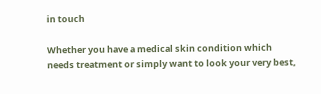in touch

Whether you have a medical skin condition which needs treatment or simply want to look your very best,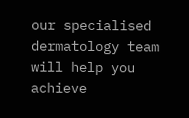our specialised dermatology team will help you achieve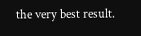the very best result.